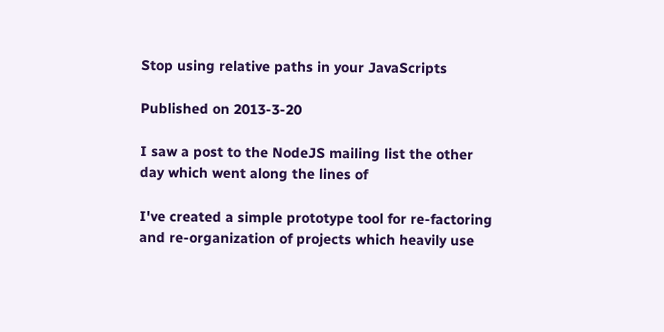Stop using relative paths in your JavaScripts

Published on 2013-3-20

I saw a post to the NodeJS mailing list the other day which went along the lines of

I've created a simple prototype tool for re-factoring and re-organization of projects which heavily use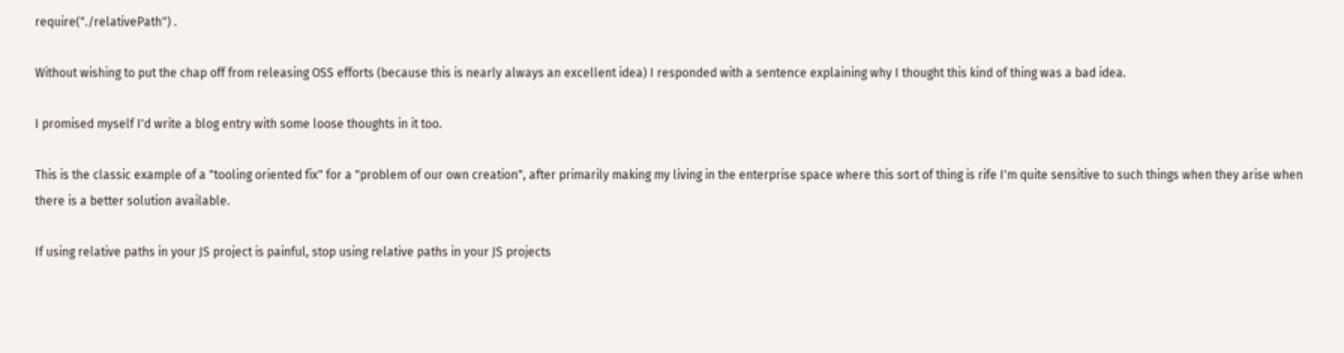require("./relativePath") .

Without wishing to put the chap off from releasing OSS efforts (because this is nearly always an excellent idea) I responded with a sentence explaining why I thought this kind of thing was a bad idea.

I promised myself I'd write a blog entry with some loose thoughts in it too.

This is the classic example of a "tooling oriented fix" for a "problem of our own creation", after primarily making my living in the enterprise space where this sort of thing is rife I'm quite sensitive to such things when they arise when there is a better solution available.

If using relative paths in your JS project is painful, stop using relative paths in your JS projects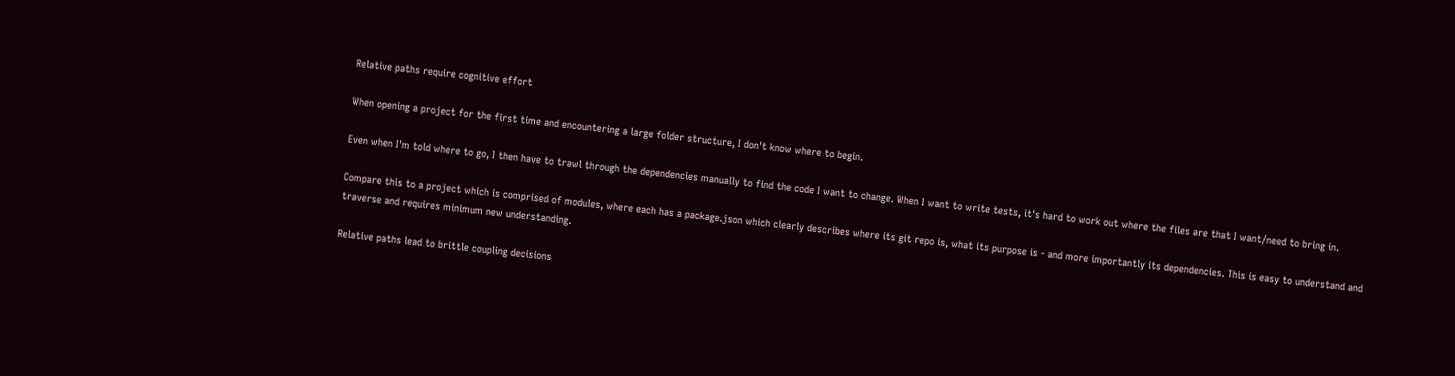Relative paths require cognitive effort

When opening a project for the first time and encountering a large folder structure, I don't know where to begin.

Even when I'm told where to go, I then have to trawl through the dependencies manually to find the code I want to change. When I want to write tests, it's hard to work out where the files are that I want/need to bring in.

Compare this to a project which is comprised of modules, where each has a package.json which clearly describes where its git repo is, what its purpose is - and more importantly its dependencies. This is easy to understand and traverse and requires minimum new understanding.

Relative paths lead to brittle coupling decisions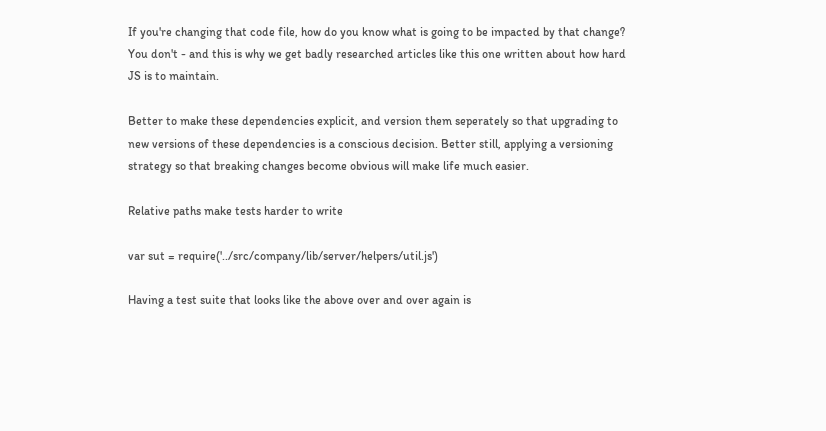If you're changing that code file, how do you know what is going to be impacted by that change? You don't - and this is why we get badly researched articles like this one written about how hard JS is to maintain.

Better to make these dependencies explicit, and version them seperately so that upgrading to new versions of these dependencies is a conscious decision. Better still, applying a versioning strategy so that breaking changes become obvious will make life much easier.

Relative paths make tests harder to write

var sut = require('../src/company/lib/server/helpers/util.js')

Having a test suite that looks like the above over and over again is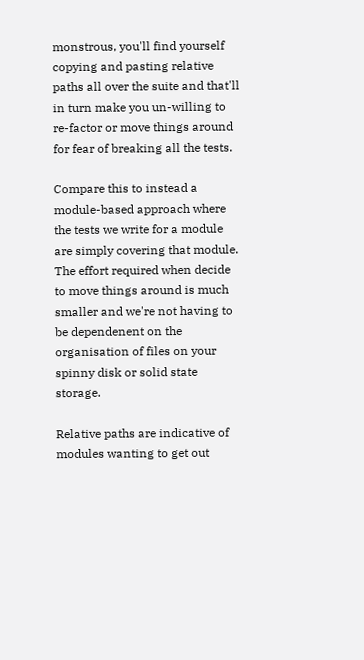monstrous, you'll find yourself copying and pasting relative paths all over the suite and that'll in turn make you un-willing to re-factor or move things around for fear of breaking all the tests.

Compare this to instead a module-based approach where the tests we write for a module are simply covering that module. The effort required when decide to move things around is much smaller and we're not having to be dependenent on the organisation of files on your spinny disk or solid state storage.

Relative paths are indicative of modules wanting to get out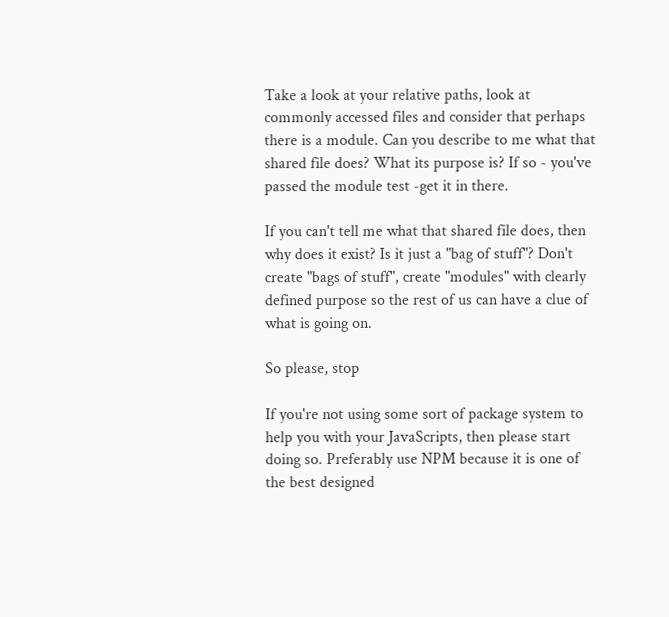Take a look at your relative paths, look at commonly accessed files and consider that perhaps there is a module. Can you describe to me what that shared file does? What its purpose is? If so - you've passed the module test -get it in there.

If you can't tell me what that shared file does, then why does it exist? Is it just a "bag of stuff"? Don't create "bags of stuff", create "modules" with clearly defined purpose so the rest of us can have a clue of what is going on.

So please, stop

If you're not using some sort of package system to help you with your JavaScripts, then please start doing so. Preferably use NPM because it is one of the best designed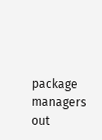package managers out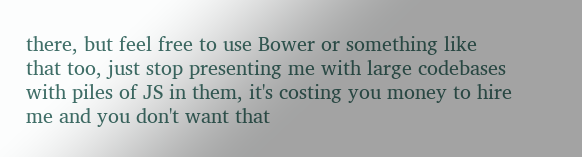there, but feel free to use Bower or something like that too, just stop presenting me with large codebases with piles of JS in them, it's costing you money to hire me and you don't want that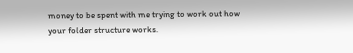money to be spent with me trying to work out how your folder structure works.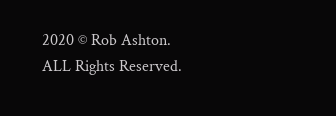2020 © Rob Ashton. ALL Rights Reserved.